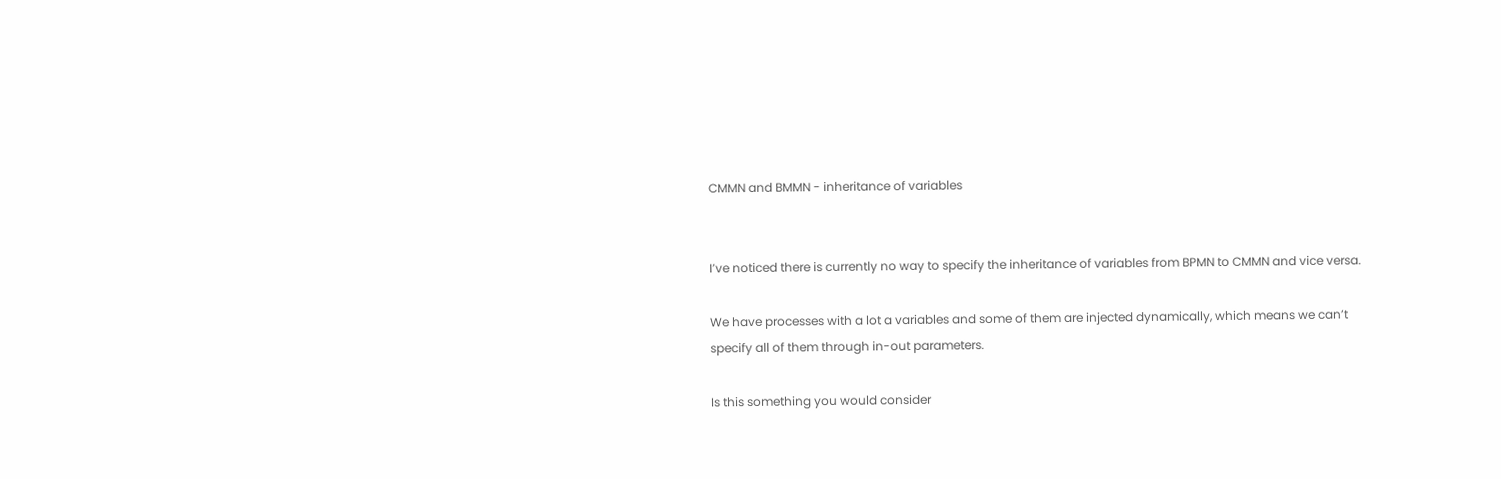CMMN and BMMN - inheritance of variables


I’ve noticed there is currently no way to specify the inheritance of variables from BPMN to CMMN and vice versa.

We have processes with a lot a variables and some of them are injected dynamically, which means we can’t specify all of them through in-out parameters.

Is this something you would consider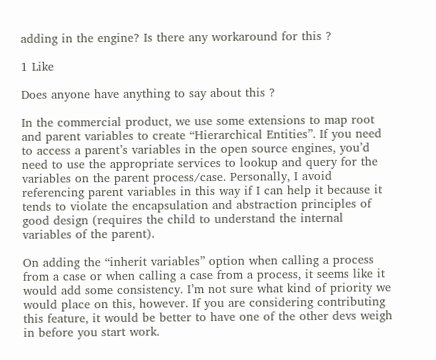adding in the engine? Is there any workaround for this ?

1 Like

Does anyone have anything to say about this ?

In the commercial product, we use some extensions to map root and parent variables to create “Hierarchical Entities”. If you need to access a parent’s variables in the open source engines, you’d need to use the appropriate services to lookup and query for the variables on the parent process/case. Personally, I avoid referencing parent variables in this way if I can help it because it tends to violate the encapsulation and abstraction principles of good design (requires the child to understand the internal variables of the parent).

On adding the “inherit variables” option when calling a process from a case or when calling a case from a process, it seems like it would add some consistency. I’m not sure what kind of priority we would place on this, however. If you are considering contributing this feature, it would be better to have one of the other devs weigh in before you start work.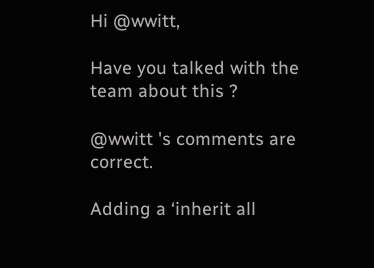Hi @wwitt,

Have you talked with the team about this ?

@wwitt 's comments are correct.

Adding a ‘inherit all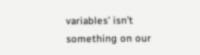variables’ isn’t something on our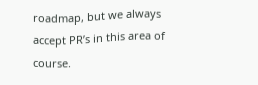roadmap, but we always accept PR’s in this area of course.